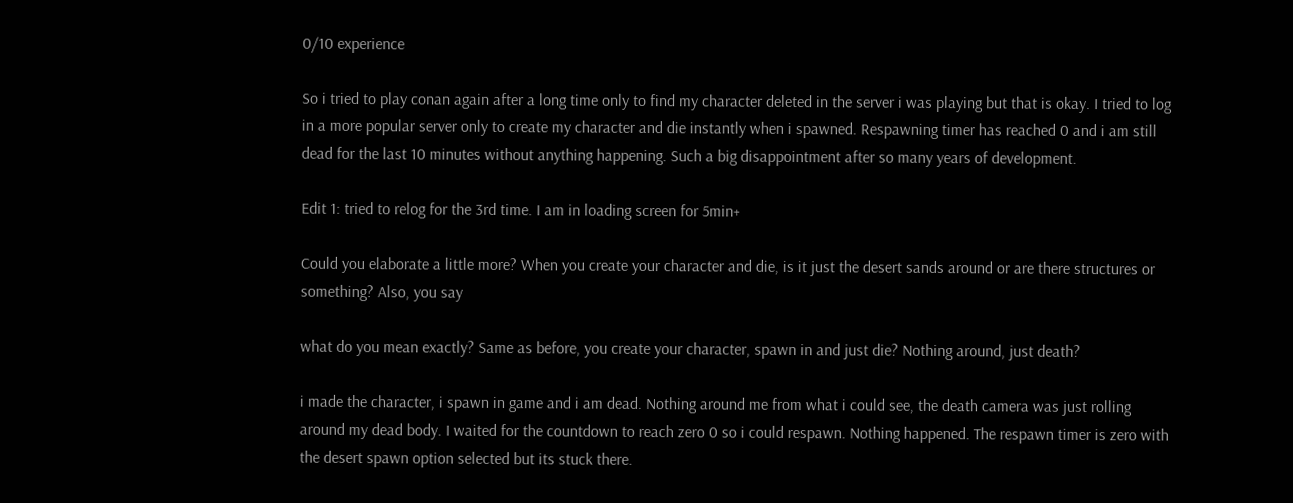0/10 experience

So i tried to play conan again after a long time only to find my character deleted in the server i was playing but that is okay. I tried to log in a more popular server only to create my character and die instantly when i spawned. Respawning timer has reached 0 and i am still dead for the last 10 minutes without anything happening. Such a big disappointment after so many years of development.

Edit 1: tried to relog for the 3rd time. I am in loading screen for 5min+

Could you elaborate a little more? When you create your character and die, is it just the desert sands around or are there structures or something? Also, you say

what do you mean exactly? Same as before, you create your character, spawn in and just die? Nothing around, just death?

i made the character, i spawn in game and i am dead. Nothing around me from what i could see, the death camera was just rolling around my dead body. I waited for the countdown to reach zero 0 so i could respawn. Nothing happened. The respawn timer is zero with the desert spawn option selected but its stuck there.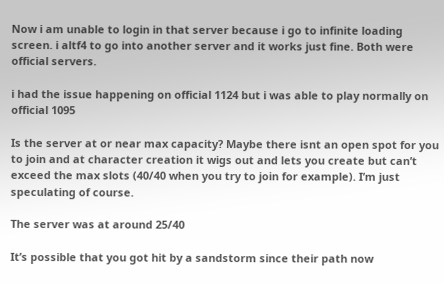Now i am unable to login in that server because i go to infinite loading screen. i altf4 to go into another server and it works just fine. Both were official servers.

i had the issue happening on official 1124 but i was able to play normally on official 1095

Is the server at or near max capacity? Maybe there isnt an open spot for you to join and at character creation it wigs out and lets you create but can’t exceed the max slots (40/40 when you try to join for example). I’m just speculating of course.

The server was at around 25/40

It’s possible that you got hit by a sandstorm since their path now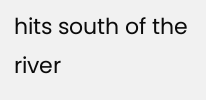hits south of the river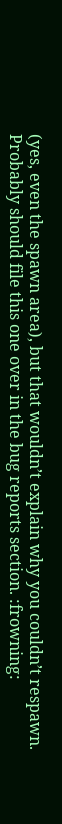(yes, even the spawn area), but that wouldn’t explain why you couldn’t respawn. Probably should file this one over in the bug reports section. :frowning: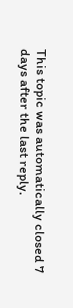This topic was automatically closed 7 days after the last reply.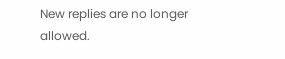New replies are no longer allowed.